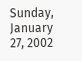Sunday, January 27, 2002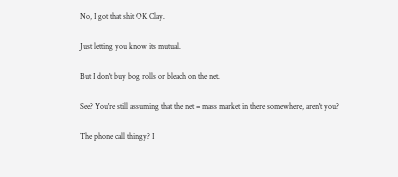No, I got that shit OK Clay.

Just letting you know its mutual.

But I don't buy bog rolls or bleach on the net.

See? You're still assuming that the net = mass market in there somewhere, aren't you?

The phone call thingy? I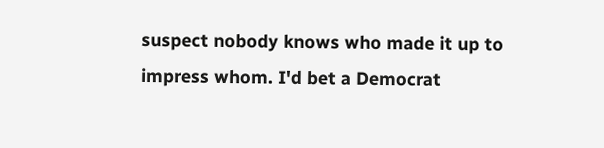suspect nobody knows who made it up to impress whom. I'd bet a Democrat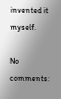invented it myself.

No comments: